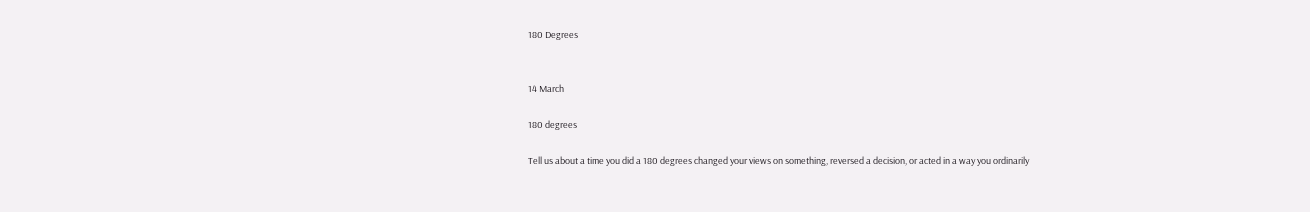180 Degrees


14 March

180 degrees

Tell us about a time you did a 180 degrees changed your views on something, reversed a decision, or acted in a way you ordinarily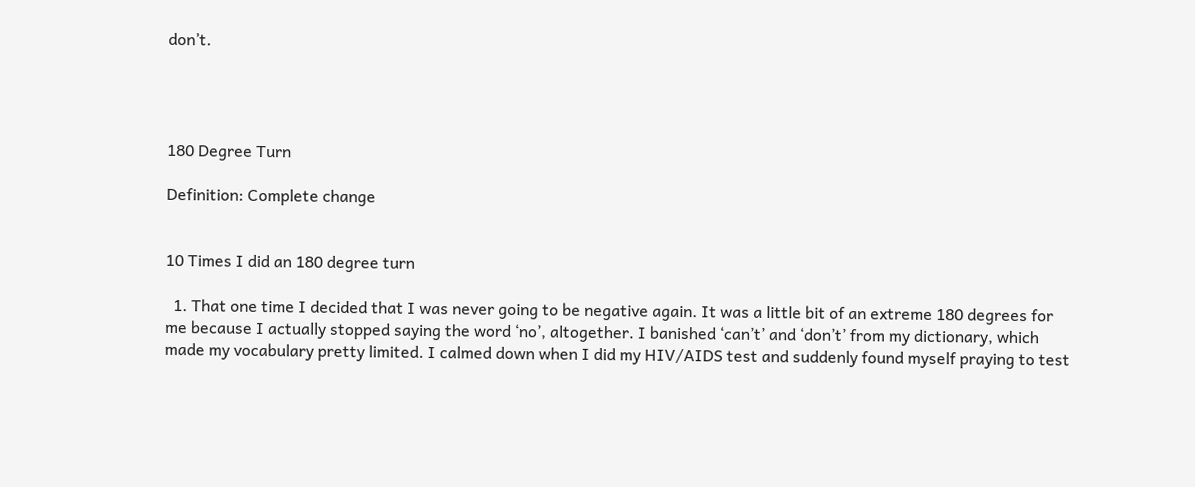don’t.




180 Degree Turn

Definition: Complete change


10 Times I did an 180 degree turn

  1. That one time I decided that I was never going to be negative again. It was a little bit of an extreme 180 degrees for me because I actually stopped saying the word ‘no’, altogether. I banished ‘can’t’ and ‘don’t’ from my dictionary, which made my vocabulary pretty limited. I calmed down when I did my HIV/AIDS test and suddenly found myself praying to test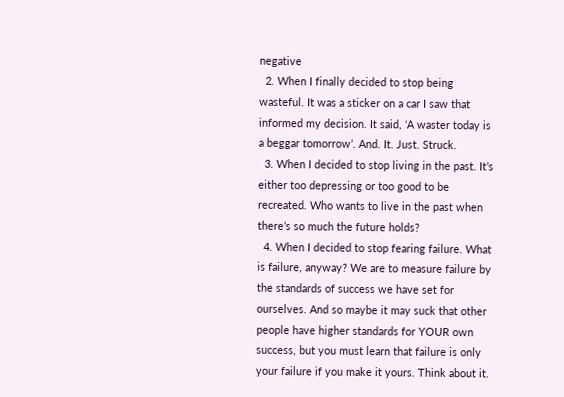negative
  2. When I finally decided to stop being wasteful. It was a sticker on a car I saw that informed my decision. It said, ‘A waster today is a beggar tomorrow’. And. It. Just. Struck.
  3. When I decided to stop living in the past. It’s either too depressing or too good to be recreated. Who wants to live in the past when there’s so much the future holds?
  4. When I decided to stop fearing failure. What is failure, anyway? We are to measure failure by the standards of success we have set for ourselves. And so maybe it may suck that other people have higher standards for YOUR own success, but you must learn that failure is only your failure if you make it yours. Think about it.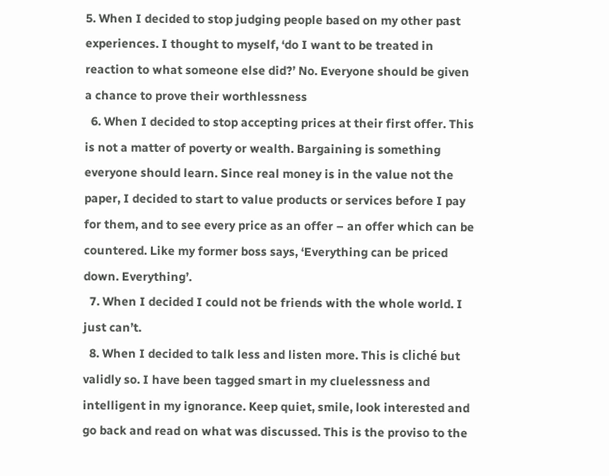5. When I decided to stop judging people based on my other past experiences. I thought to myself, ‘do I want to be treated in reaction to what someone else did?’ No. Everyone should be given a chance to prove their worthlessness
  6. When I decided to stop accepting prices at their first offer. This is not a matter of poverty or wealth. Bargaining is something everyone should learn. Since real money is in the value not the paper, I decided to start to value products or services before I pay for them, and to see every price as an offer – an offer which can be countered. Like my former boss says, ‘Everything can be priced down. Everything’.
  7. When I decided I could not be friends with the whole world. I just can’t.
  8. When I decided to talk less and listen more. This is cliché but validly so. I have been tagged smart in my cluelessness and intelligent in my ignorance. Keep quiet, smile, look interested and go back and read on what was discussed. This is the proviso to the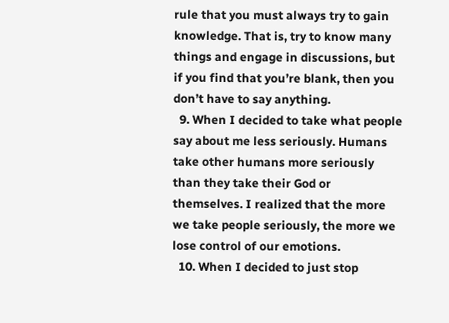rule that you must always try to gain knowledge. That is, try to know many things and engage in discussions, but if you find that you’re blank, then you don’t have to say anything.
  9. When I decided to take what people say about me less seriously. Humans take other humans more seriously than they take their God or themselves. I realized that the more we take people seriously, the more we lose control of our emotions.
  10. When I decided to just stop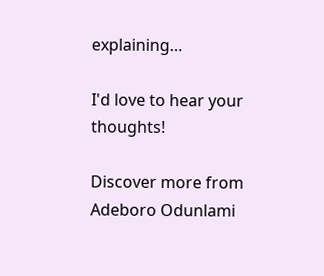explaining…

I'd love to hear your thoughts!

Discover more from Adeboro Odunlami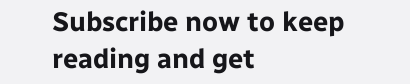Subscribe now to keep reading and get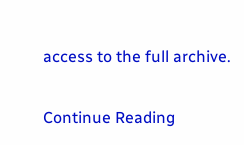access to the full archive.

Continue Reading